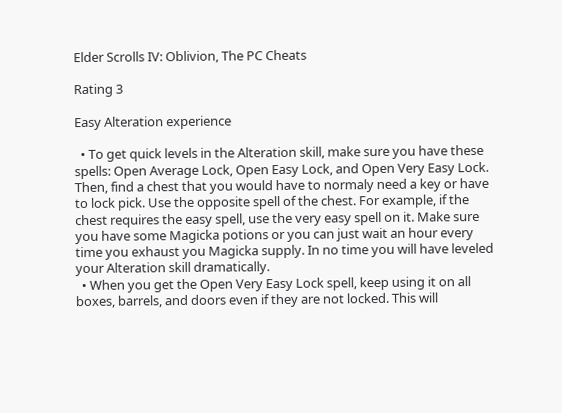Elder Scrolls IV: Oblivion, The PC Cheats

Rating 3

Easy Alteration experience

  • To get quick levels in the Alteration skill, make sure you have these spells: Open Average Lock, Open Easy Lock, and Open Very Easy Lock. Then, find a chest that you would have to normaly need a key or have to lock pick. Use the opposite spell of the chest. For example, if the chest requires the easy spell, use the very easy spell on it. Make sure you have some Magicka potions or you can just wait an hour every time you exhaust you Magicka supply. In no time you will have leveled your Alteration skill dramatically.
  • When you get the Open Very Easy Lock spell, keep using it on all boxes, barrels, and doors even if they are not locked. This will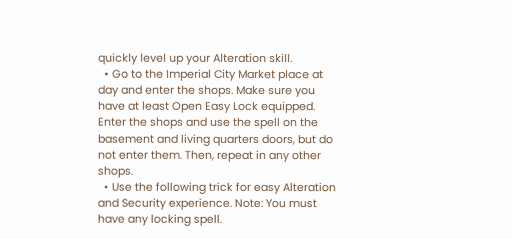quickly level up your Alteration skill.
  • Go to the Imperial City Market place at day and enter the shops. Make sure you have at least Open Easy Lock equipped. Enter the shops and use the spell on the basement and living quarters doors, but do not enter them. Then, repeat in any other shops.
  • Use the following trick for easy Alteration and Security experience. Note: You must have any locking spell.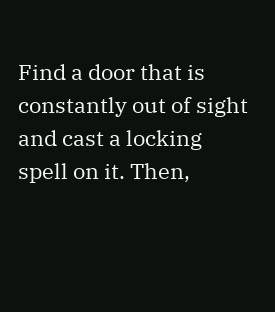Find a door that is constantly out of sight and cast a locking spell on it. Then,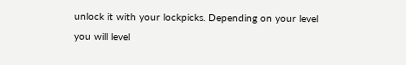unlock it with your lockpicks. Depending on your level you will level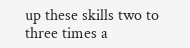up these skills two to three times a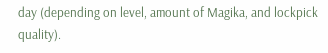day (depending on level, amount of Magika, and lockpick quality).